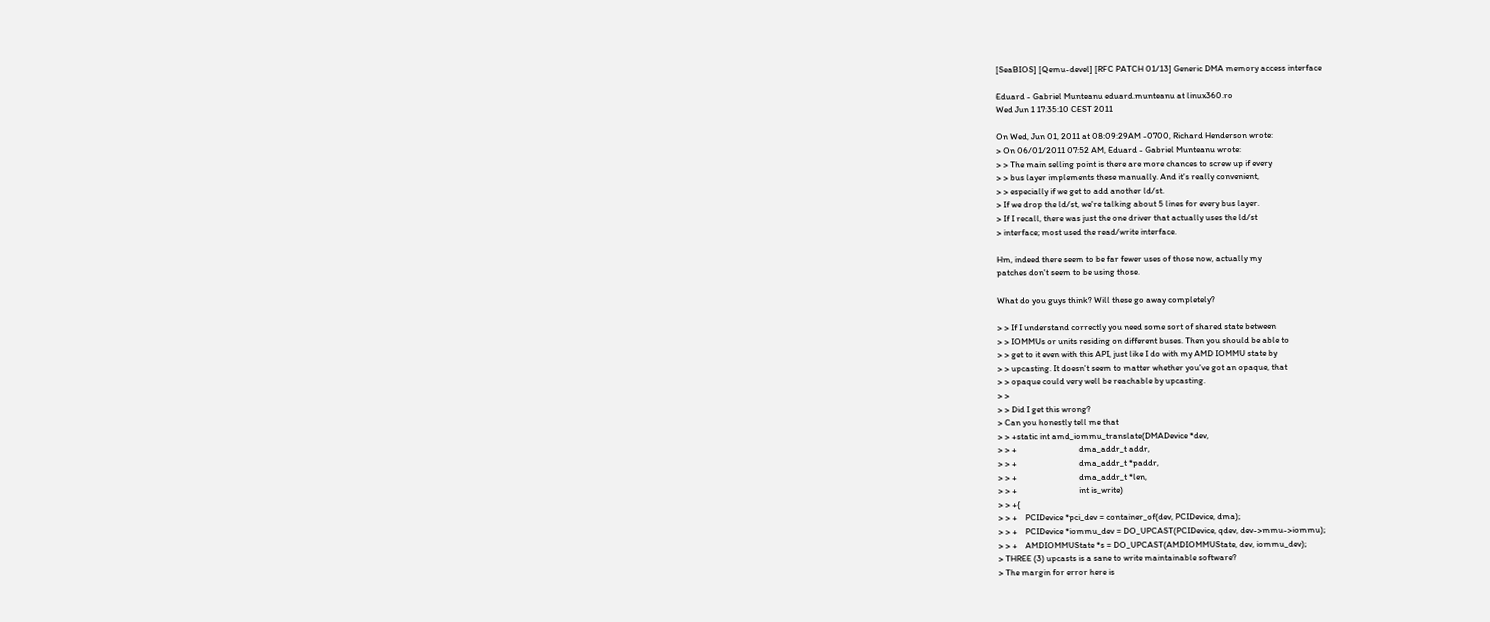[SeaBIOS] [Qemu-devel] [RFC PATCH 01/13] Generic DMA memory access interface

Eduard - Gabriel Munteanu eduard.munteanu at linux360.ro
Wed Jun 1 17:35:10 CEST 2011

On Wed, Jun 01, 2011 at 08:09:29AM -0700, Richard Henderson wrote:
> On 06/01/2011 07:52 AM, Eduard - Gabriel Munteanu wrote:
> > The main selling point is there are more chances to screw up if every
> > bus layer implements these manually. And it's really convenient,
> > especially if we get to add another ld/st.
> If we drop the ld/st, we're talking about 5 lines for every bus layer.
> If I recall, there was just the one driver that actually uses the ld/st
> interface; most used the read/write interface.

Hm, indeed there seem to be far fewer uses of those now, actually my
patches don't seem to be using those.

What do you guys think? Will these go away completely?

> > If I understand correctly you need some sort of shared state between
> > IOMMUs or units residing on different buses. Then you should be able to
> > get to it even with this API, just like I do with my AMD IOMMU state by
> > upcasting. It doesn't seem to matter whether you've got an opaque, that
> > opaque could very well be reachable by upcasting.
> >
> > Did I get this wrong?
> Can you honestly tell me that
> > +static int amd_iommu_translate(DMADevice *dev,
> > +                               dma_addr_t addr,
> > +                               dma_addr_t *paddr,
> > +                               dma_addr_t *len,
> > +                               int is_write)
> > +{
> > +    PCIDevice *pci_dev = container_of(dev, PCIDevice, dma);
> > +    PCIDevice *iommu_dev = DO_UPCAST(PCIDevice, qdev, dev->mmu->iommu);
> > +    AMDIOMMUState *s = DO_UPCAST(AMDIOMMUState, dev, iommu_dev);
> THREE (3) upcasts is a sane to write maintainable software?
> The margin for error here is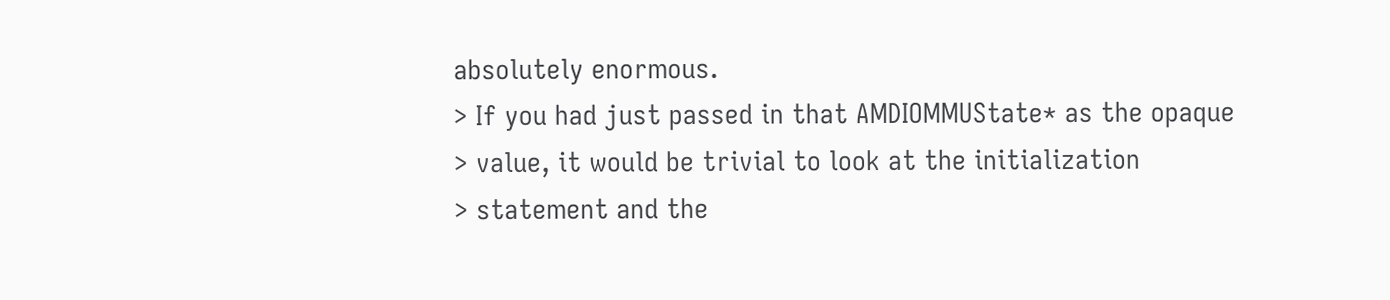absolutely enormous.
> If you had just passed in that AMDIOMMUState* as the opaque
> value, it would be trivial to look at the initialization
> statement and the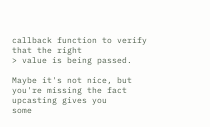callback function to verify that the right
> value is being passed.

Maybe it's not nice, but you're missing the fact upcasting gives you
some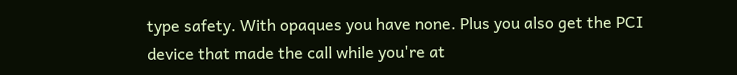type safety. With opaques you have none. Plus you also get the PCI
device that made the call while you're at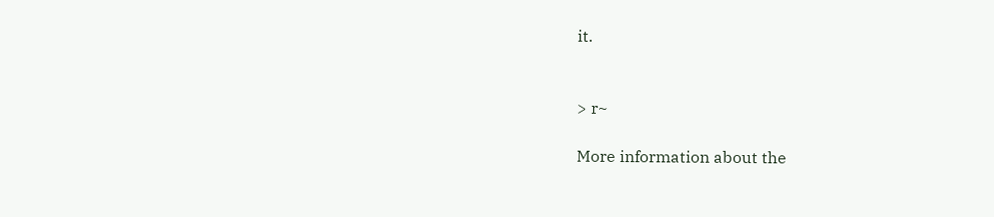it.


> r~

More information about the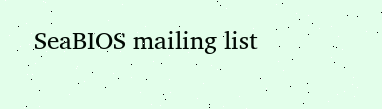SeaBIOS mailing list